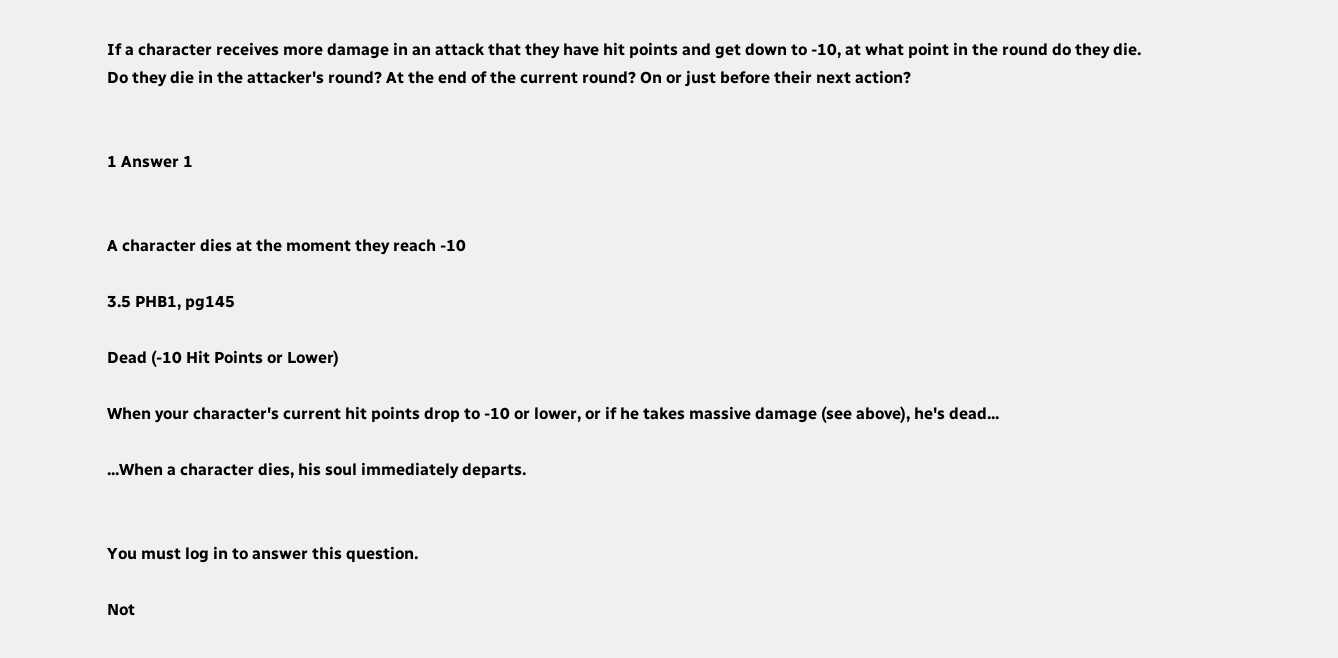If a character receives more damage in an attack that they have hit points and get down to -10, at what point in the round do they die. Do they die in the attacker's round? At the end of the current round? On or just before their next action?


1 Answer 1


A character dies at the moment they reach -10

3.5 PHB1, pg145

Dead (-10 Hit Points or Lower)

When your character's current hit points drop to -10 or lower, or if he takes massive damage (see above), he's dead...

...When a character dies, his soul immediately departs.


You must log in to answer this question.

Not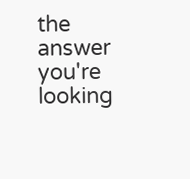the answer you're looking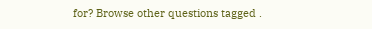for? Browse other questions tagged .